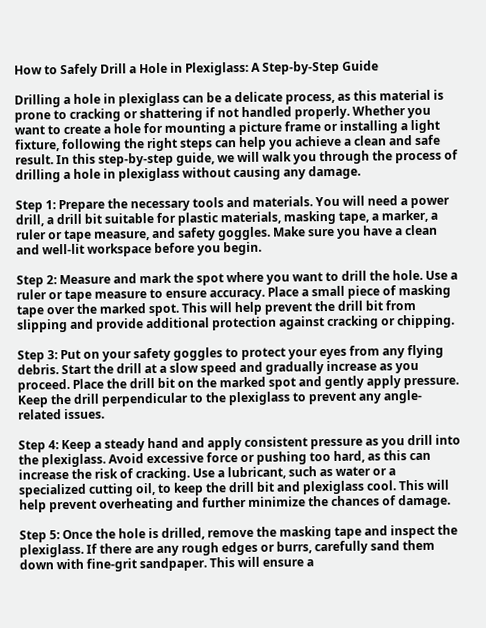How to Safely Drill a Hole in Plexiglass: A Step-by-Step Guide

Drilling a hole in plexiglass can be a delicate process, as this material is prone to cracking or shattering if not handled properly. Whether you want to create a hole for mounting a picture frame or installing a light fixture, following the right steps can help you achieve a clean and safe result. In this step-by-step guide, we will walk you through the process of drilling a hole in plexiglass without causing any damage.

Step 1: Prepare the necessary tools and materials. You will need a power drill, a drill bit suitable for plastic materials, masking tape, a marker, a ruler or tape measure, and safety goggles. Make sure you have a clean and well-lit workspace before you begin.

Step 2: Measure and mark the spot where you want to drill the hole. Use a ruler or tape measure to ensure accuracy. Place a small piece of masking tape over the marked spot. This will help prevent the drill bit from slipping and provide additional protection against cracking or chipping.

Step 3: Put on your safety goggles to protect your eyes from any flying debris. Start the drill at a slow speed and gradually increase as you proceed. Place the drill bit on the marked spot and gently apply pressure. Keep the drill perpendicular to the plexiglass to prevent any angle-related issues.

Step 4: Keep a steady hand and apply consistent pressure as you drill into the plexiglass. Avoid excessive force or pushing too hard, as this can increase the risk of cracking. Use a lubricant, such as water or a specialized cutting oil, to keep the drill bit and plexiglass cool. This will help prevent overheating and further minimize the chances of damage.

Step 5: Once the hole is drilled, remove the masking tape and inspect the plexiglass. If there are any rough edges or burrs, carefully sand them down with fine-grit sandpaper. This will ensure a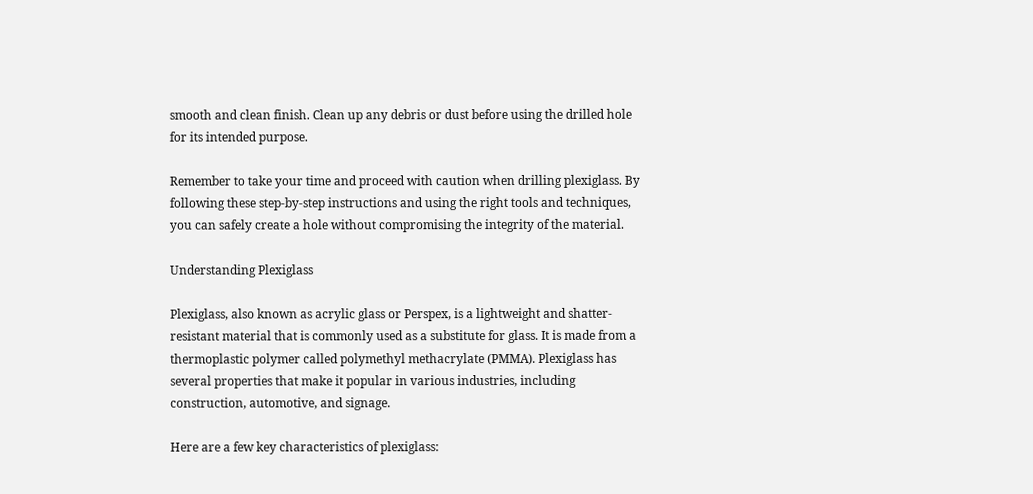smooth and clean finish. Clean up any debris or dust before using the drilled hole for its intended purpose.

Remember to take your time and proceed with caution when drilling plexiglass. By following these step-by-step instructions and using the right tools and techniques, you can safely create a hole without compromising the integrity of the material.

Understanding Plexiglass

Plexiglass, also known as acrylic glass or Perspex, is a lightweight and shatter-resistant material that is commonly used as a substitute for glass. It is made from a thermoplastic polymer called polymethyl methacrylate (PMMA). Plexiglass has several properties that make it popular in various industries, including construction, automotive, and signage.

Here are a few key characteristics of plexiglass: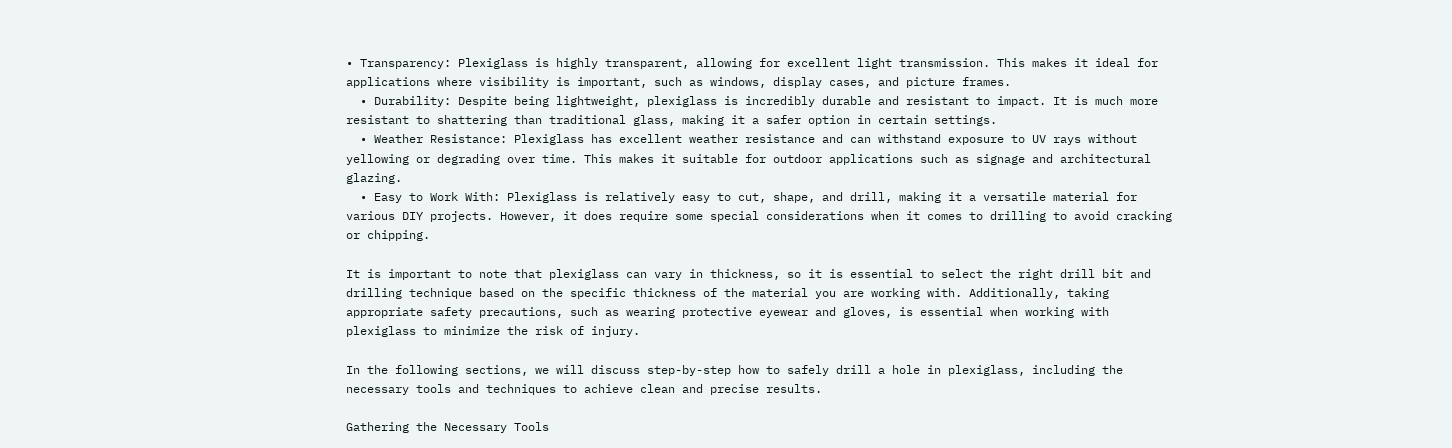• Transparency: Plexiglass is highly transparent, allowing for excellent light transmission. This makes it ideal for applications where visibility is important, such as windows, display cases, and picture frames.
  • Durability: Despite being lightweight, plexiglass is incredibly durable and resistant to impact. It is much more resistant to shattering than traditional glass, making it a safer option in certain settings.
  • Weather Resistance: Plexiglass has excellent weather resistance and can withstand exposure to UV rays without yellowing or degrading over time. This makes it suitable for outdoor applications such as signage and architectural glazing.
  • Easy to Work With: Plexiglass is relatively easy to cut, shape, and drill, making it a versatile material for various DIY projects. However, it does require some special considerations when it comes to drilling to avoid cracking or chipping.

It is important to note that plexiglass can vary in thickness, so it is essential to select the right drill bit and drilling technique based on the specific thickness of the material you are working with. Additionally, taking appropriate safety precautions, such as wearing protective eyewear and gloves, is essential when working with plexiglass to minimize the risk of injury.

In the following sections, we will discuss step-by-step how to safely drill a hole in plexiglass, including the necessary tools and techniques to achieve clean and precise results.

Gathering the Necessary Tools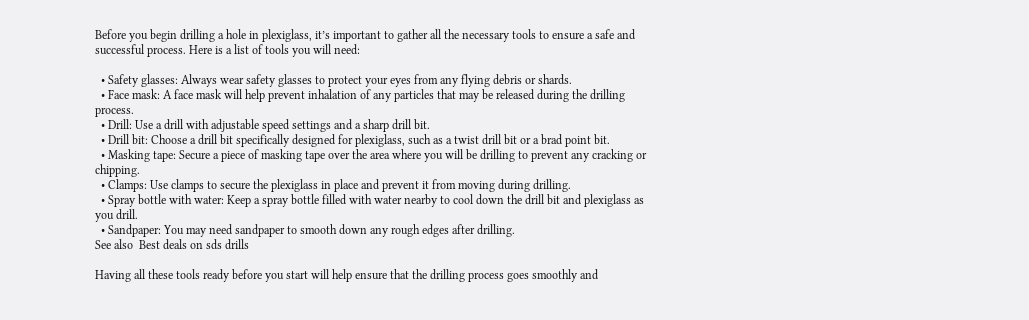Before you begin drilling a hole in plexiglass, it’s important to gather all the necessary tools to ensure a safe and successful process. Here is a list of tools you will need:

  • Safety glasses: Always wear safety glasses to protect your eyes from any flying debris or shards.
  • Face mask: A face mask will help prevent inhalation of any particles that may be released during the drilling process.
  • Drill: Use a drill with adjustable speed settings and a sharp drill bit.
  • Drill bit: Choose a drill bit specifically designed for plexiglass, such as a twist drill bit or a brad point bit.
  • Masking tape: Secure a piece of masking tape over the area where you will be drilling to prevent any cracking or chipping.
  • Clamps: Use clamps to secure the plexiglass in place and prevent it from moving during drilling.
  • Spray bottle with water: Keep a spray bottle filled with water nearby to cool down the drill bit and plexiglass as you drill.
  • Sandpaper: You may need sandpaper to smooth down any rough edges after drilling.
See also  Best deals on sds drills

Having all these tools ready before you start will help ensure that the drilling process goes smoothly and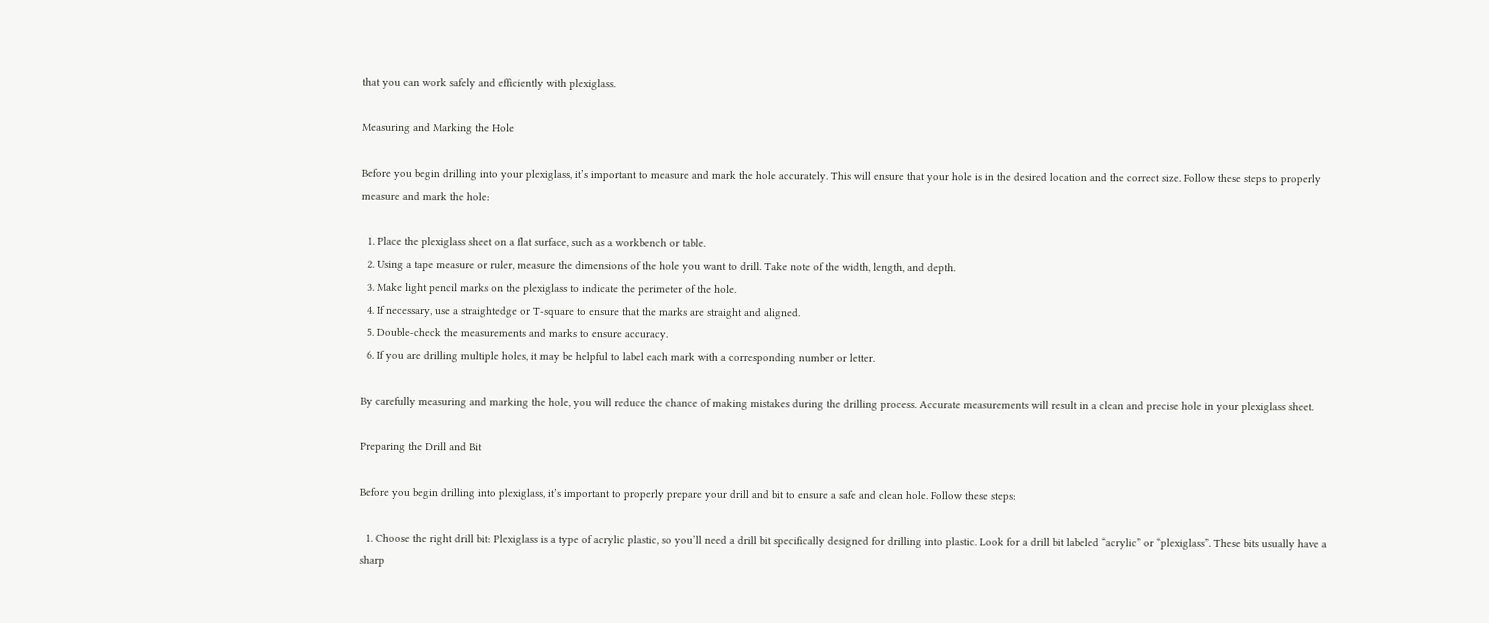that you can work safely and efficiently with plexiglass.

Measuring and Marking the Hole

Before you begin drilling into your plexiglass, it’s important to measure and mark the hole accurately. This will ensure that your hole is in the desired location and the correct size. Follow these steps to properly measure and mark the hole:

  1. Place the plexiglass sheet on a flat surface, such as a workbench or table.
  2. Using a tape measure or ruler, measure the dimensions of the hole you want to drill. Take note of the width, length, and depth.
  3. Make light pencil marks on the plexiglass to indicate the perimeter of the hole.
  4. If necessary, use a straightedge or T-square to ensure that the marks are straight and aligned.
  5. Double-check the measurements and marks to ensure accuracy.
  6. If you are drilling multiple holes, it may be helpful to label each mark with a corresponding number or letter.

By carefully measuring and marking the hole, you will reduce the chance of making mistakes during the drilling process. Accurate measurements will result in a clean and precise hole in your plexiglass sheet.

Preparing the Drill and Bit

Before you begin drilling into plexiglass, it’s important to properly prepare your drill and bit to ensure a safe and clean hole. Follow these steps:

  1. Choose the right drill bit: Plexiglass is a type of acrylic plastic, so you’ll need a drill bit specifically designed for drilling into plastic. Look for a drill bit labeled “acrylic” or “plexiglass”. These bits usually have a sharp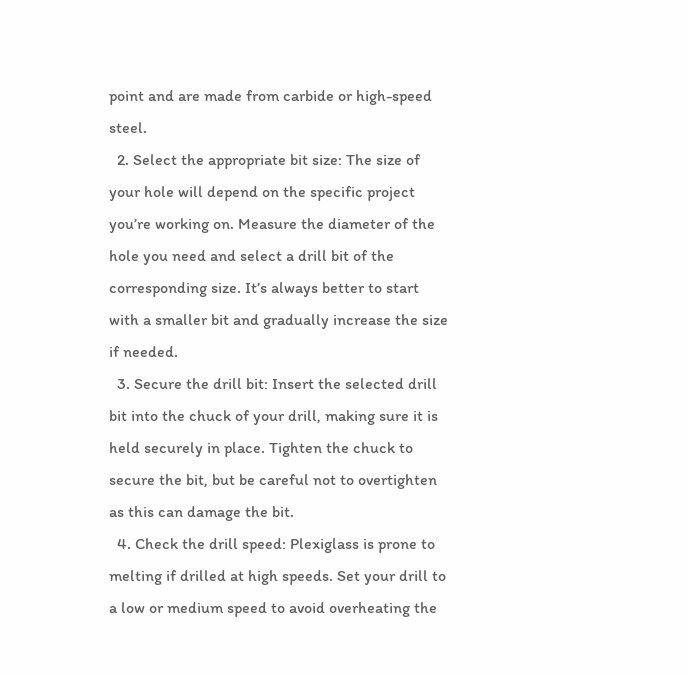point and are made from carbide or high-speed steel.
  2. Select the appropriate bit size: The size of your hole will depend on the specific project you’re working on. Measure the diameter of the hole you need and select a drill bit of the corresponding size. It’s always better to start with a smaller bit and gradually increase the size if needed.
  3. Secure the drill bit: Insert the selected drill bit into the chuck of your drill, making sure it is held securely in place. Tighten the chuck to secure the bit, but be careful not to overtighten as this can damage the bit.
  4. Check the drill speed: Plexiglass is prone to melting if drilled at high speeds. Set your drill to a low or medium speed to avoid overheating the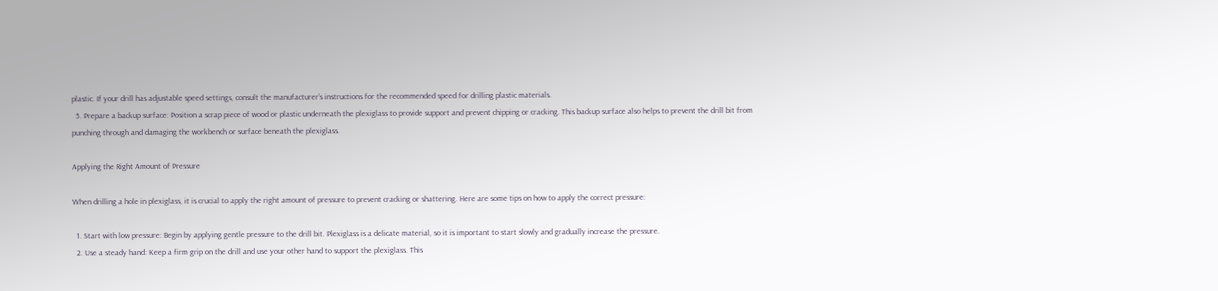plastic. If your drill has adjustable speed settings, consult the manufacturer’s instructions for the recommended speed for drilling plastic materials.
  5. Prepare a backup surface: Position a scrap piece of wood or plastic underneath the plexiglass to provide support and prevent chipping or cracking. This backup surface also helps to prevent the drill bit from punching through and damaging the workbench or surface beneath the plexiglass.

Applying the Right Amount of Pressure

When drilling a hole in plexiglass, it is crucial to apply the right amount of pressure to prevent cracking or shattering. Here are some tips on how to apply the correct pressure:

  1. Start with low pressure: Begin by applying gentle pressure to the drill bit. Plexiglass is a delicate material, so it is important to start slowly and gradually increase the pressure.
  2. Use a steady hand: Keep a firm grip on the drill and use your other hand to support the plexiglass. This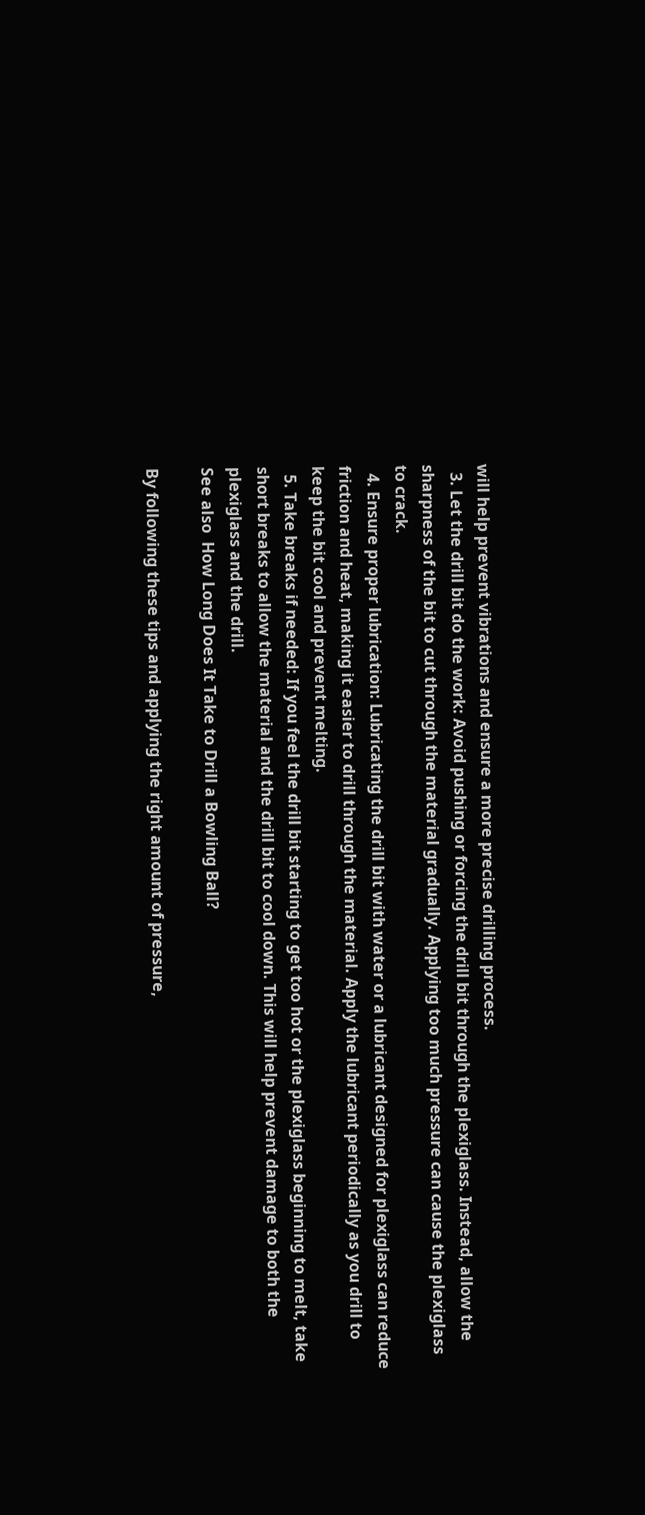will help prevent vibrations and ensure a more precise drilling process.
  3. Let the drill bit do the work: Avoid pushing or forcing the drill bit through the plexiglass. Instead, allow the sharpness of the bit to cut through the material gradually. Applying too much pressure can cause the plexiglass to crack.
  4. Ensure proper lubrication: Lubricating the drill bit with water or a lubricant designed for plexiglass can reduce friction and heat, making it easier to drill through the material. Apply the lubricant periodically as you drill to keep the bit cool and prevent melting.
  5. Take breaks if needed: If you feel the drill bit starting to get too hot or the plexiglass beginning to melt, take short breaks to allow the material and the drill bit to cool down. This will help prevent damage to both the plexiglass and the drill.
See also  How Long Does It Take to Drill a Bowling Ball?

By following these tips and applying the right amount of pressure,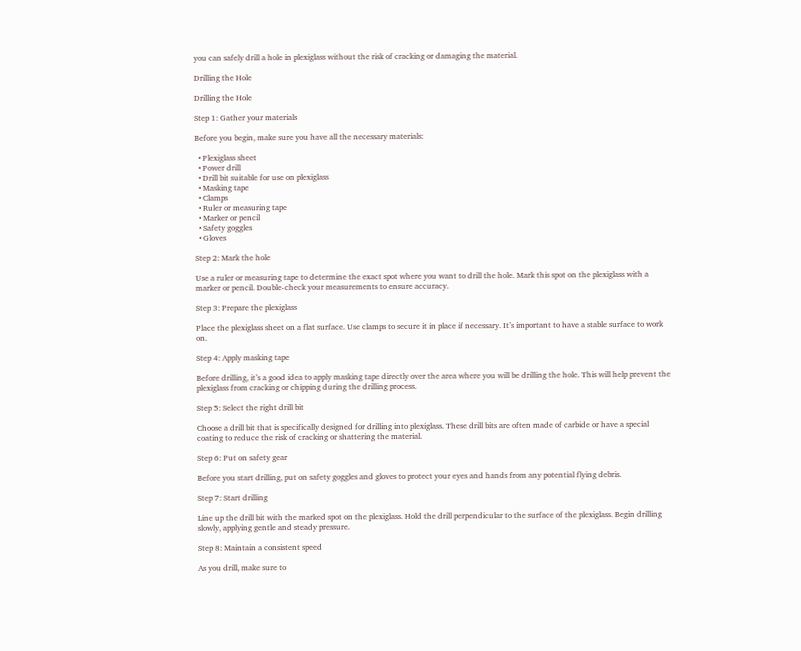you can safely drill a hole in plexiglass without the risk of cracking or damaging the material.

Drilling the Hole

Drilling the Hole

Step 1: Gather your materials

Before you begin, make sure you have all the necessary materials:

  • Plexiglass sheet
  • Power drill
  • Drill bit suitable for use on plexiglass
  • Masking tape
  • Clamps
  • Ruler or measuring tape
  • Marker or pencil
  • Safety goggles
  • Gloves

Step 2: Mark the hole

Use a ruler or measuring tape to determine the exact spot where you want to drill the hole. Mark this spot on the plexiglass with a marker or pencil. Double-check your measurements to ensure accuracy.

Step 3: Prepare the plexiglass

Place the plexiglass sheet on a flat surface. Use clamps to secure it in place if necessary. It’s important to have a stable surface to work on.

Step 4: Apply masking tape

Before drilling, it’s a good idea to apply masking tape directly over the area where you will be drilling the hole. This will help prevent the plexiglass from cracking or chipping during the drilling process.

Step 5: Select the right drill bit

Choose a drill bit that is specifically designed for drilling into plexiglass. These drill bits are often made of carbide or have a special coating to reduce the risk of cracking or shattering the material.

Step 6: Put on safety gear

Before you start drilling, put on safety goggles and gloves to protect your eyes and hands from any potential flying debris.

Step 7: Start drilling

Line up the drill bit with the marked spot on the plexiglass. Hold the drill perpendicular to the surface of the plexiglass. Begin drilling slowly, applying gentle and steady pressure.

Step 8: Maintain a consistent speed

As you drill, make sure to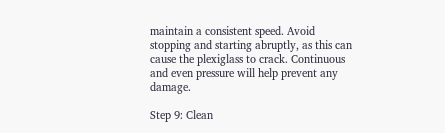maintain a consistent speed. Avoid stopping and starting abruptly, as this can cause the plexiglass to crack. Continuous and even pressure will help prevent any damage.

Step 9: Clean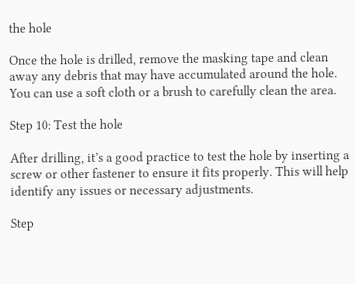the hole

Once the hole is drilled, remove the masking tape and clean away any debris that may have accumulated around the hole. You can use a soft cloth or a brush to carefully clean the area.

Step 10: Test the hole

After drilling, it’s a good practice to test the hole by inserting a screw or other fastener to ensure it fits properly. This will help identify any issues or necessary adjustments.

Step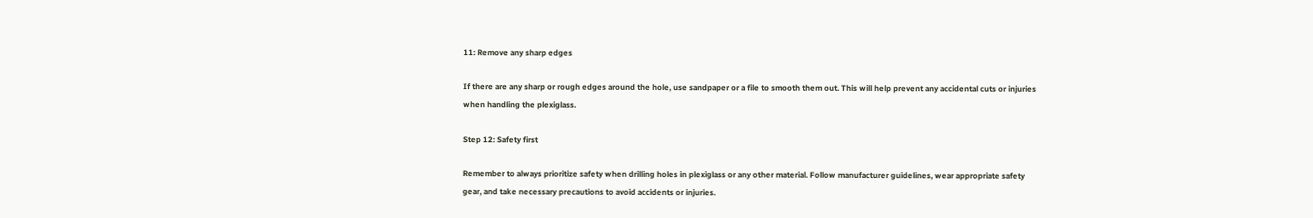11: Remove any sharp edges

If there are any sharp or rough edges around the hole, use sandpaper or a file to smooth them out. This will help prevent any accidental cuts or injuries when handling the plexiglass.

Step 12: Safety first

Remember to always prioritize safety when drilling holes in plexiglass or any other material. Follow manufacturer guidelines, wear appropriate safety gear, and take necessary precautions to avoid accidents or injuries.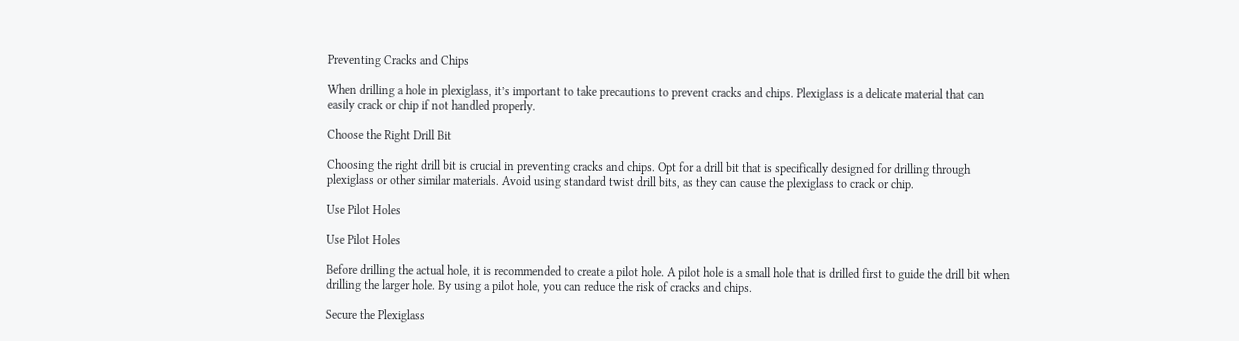Preventing Cracks and Chips

When drilling a hole in plexiglass, it’s important to take precautions to prevent cracks and chips. Plexiglass is a delicate material that can easily crack or chip if not handled properly.

Choose the Right Drill Bit

Choosing the right drill bit is crucial in preventing cracks and chips. Opt for a drill bit that is specifically designed for drilling through plexiglass or other similar materials. Avoid using standard twist drill bits, as they can cause the plexiglass to crack or chip.

Use Pilot Holes

Use Pilot Holes

Before drilling the actual hole, it is recommended to create a pilot hole. A pilot hole is a small hole that is drilled first to guide the drill bit when drilling the larger hole. By using a pilot hole, you can reduce the risk of cracks and chips.

Secure the Plexiglass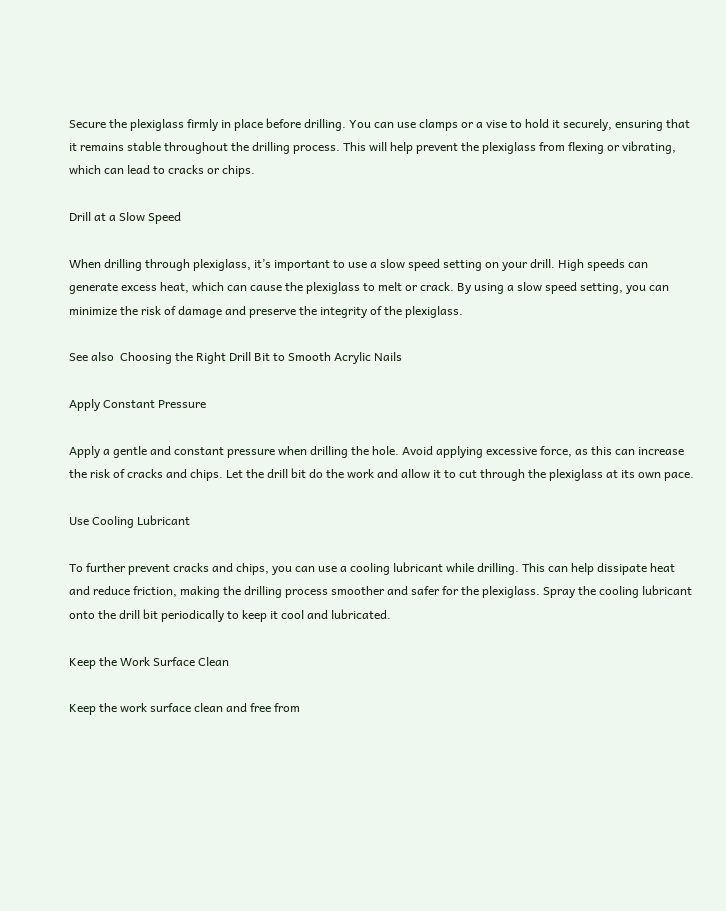Secure the plexiglass firmly in place before drilling. You can use clamps or a vise to hold it securely, ensuring that it remains stable throughout the drilling process. This will help prevent the plexiglass from flexing or vibrating, which can lead to cracks or chips.

Drill at a Slow Speed

When drilling through plexiglass, it’s important to use a slow speed setting on your drill. High speeds can generate excess heat, which can cause the plexiglass to melt or crack. By using a slow speed setting, you can minimize the risk of damage and preserve the integrity of the plexiglass.

See also  Choosing the Right Drill Bit to Smooth Acrylic Nails

Apply Constant Pressure

Apply a gentle and constant pressure when drilling the hole. Avoid applying excessive force, as this can increase the risk of cracks and chips. Let the drill bit do the work and allow it to cut through the plexiglass at its own pace.

Use Cooling Lubricant

To further prevent cracks and chips, you can use a cooling lubricant while drilling. This can help dissipate heat and reduce friction, making the drilling process smoother and safer for the plexiglass. Spray the cooling lubricant onto the drill bit periodically to keep it cool and lubricated.

Keep the Work Surface Clean

Keep the work surface clean and free from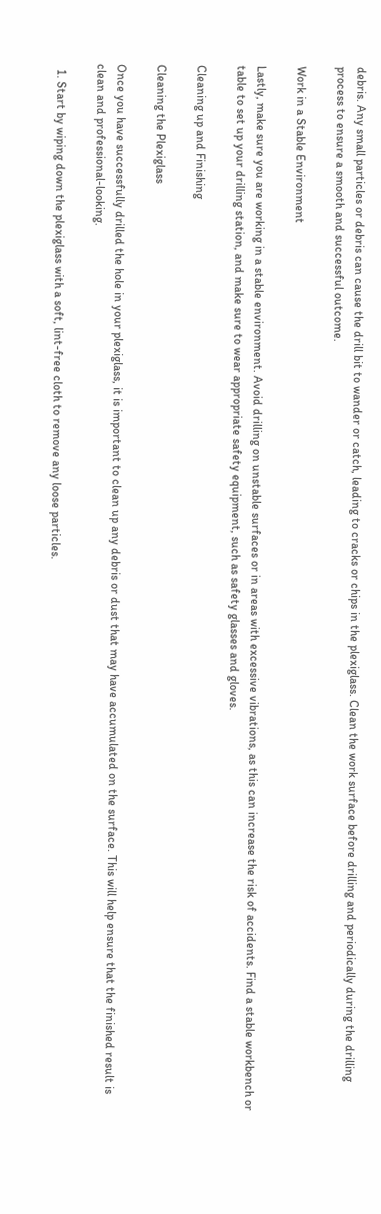debris. Any small particles or debris can cause the drill bit to wander or catch, leading to cracks or chips in the plexiglass. Clean the work surface before drilling and periodically during the drilling process to ensure a smooth and successful outcome.

Work in a Stable Environment

Lastly, make sure you are working in a stable environment. Avoid drilling on unstable surfaces or in areas with excessive vibrations, as this can increase the risk of accidents. Find a stable workbench or table to set up your drilling station, and make sure to wear appropriate safety equipment, such as safety glasses and gloves.

Cleaning up and Finishing

Cleaning the Plexiglass

Once you have successfully drilled the hole in your plexiglass, it is important to clean up any debris or dust that may have accumulated on the surface. This will help ensure that the finished result is clean and professional-looking.

  1. Start by wiping down the plexiglass with a soft, lint-free cloth to remove any loose particles.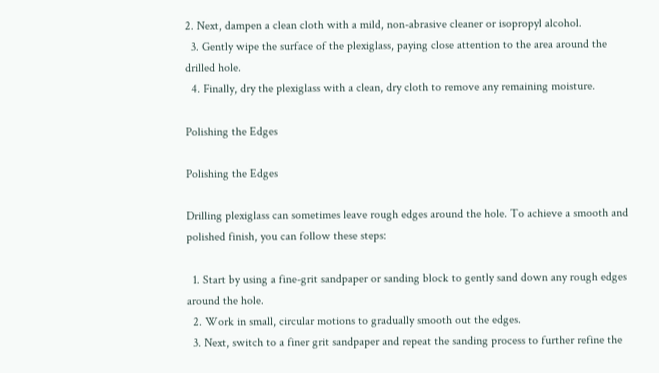2. Next, dampen a clean cloth with a mild, non-abrasive cleaner or isopropyl alcohol.
  3. Gently wipe the surface of the plexiglass, paying close attention to the area around the drilled hole.
  4. Finally, dry the plexiglass with a clean, dry cloth to remove any remaining moisture.

Polishing the Edges

Polishing the Edges

Drilling plexiglass can sometimes leave rough edges around the hole. To achieve a smooth and polished finish, you can follow these steps:

  1. Start by using a fine-grit sandpaper or sanding block to gently sand down any rough edges around the hole.
  2. Work in small, circular motions to gradually smooth out the edges.
  3. Next, switch to a finer grit sandpaper and repeat the sanding process to further refine the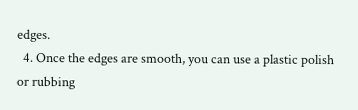edges.
  4. Once the edges are smooth, you can use a plastic polish or rubbing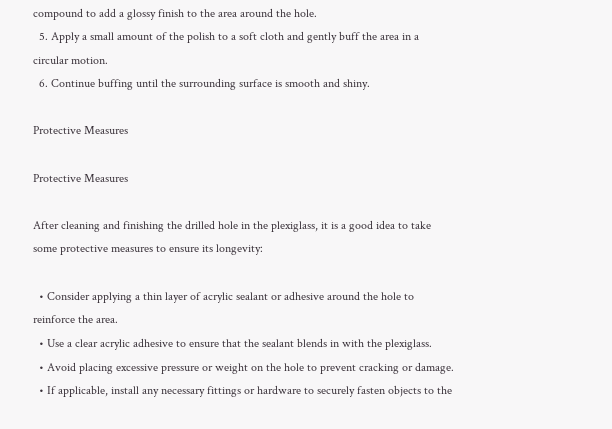compound to add a glossy finish to the area around the hole.
  5. Apply a small amount of the polish to a soft cloth and gently buff the area in a circular motion.
  6. Continue buffing until the surrounding surface is smooth and shiny.

Protective Measures

Protective Measures

After cleaning and finishing the drilled hole in the plexiglass, it is a good idea to take some protective measures to ensure its longevity:

  • Consider applying a thin layer of acrylic sealant or adhesive around the hole to reinforce the area.
  • Use a clear acrylic adhesive to ensure that the sealant blends in with the plexiglass.
  • Avoid placing excessive pressure or weight on the hole to prevent cracking or damage.
  • If applicable, install any necessary fittings or hardware to securely fasten objects to the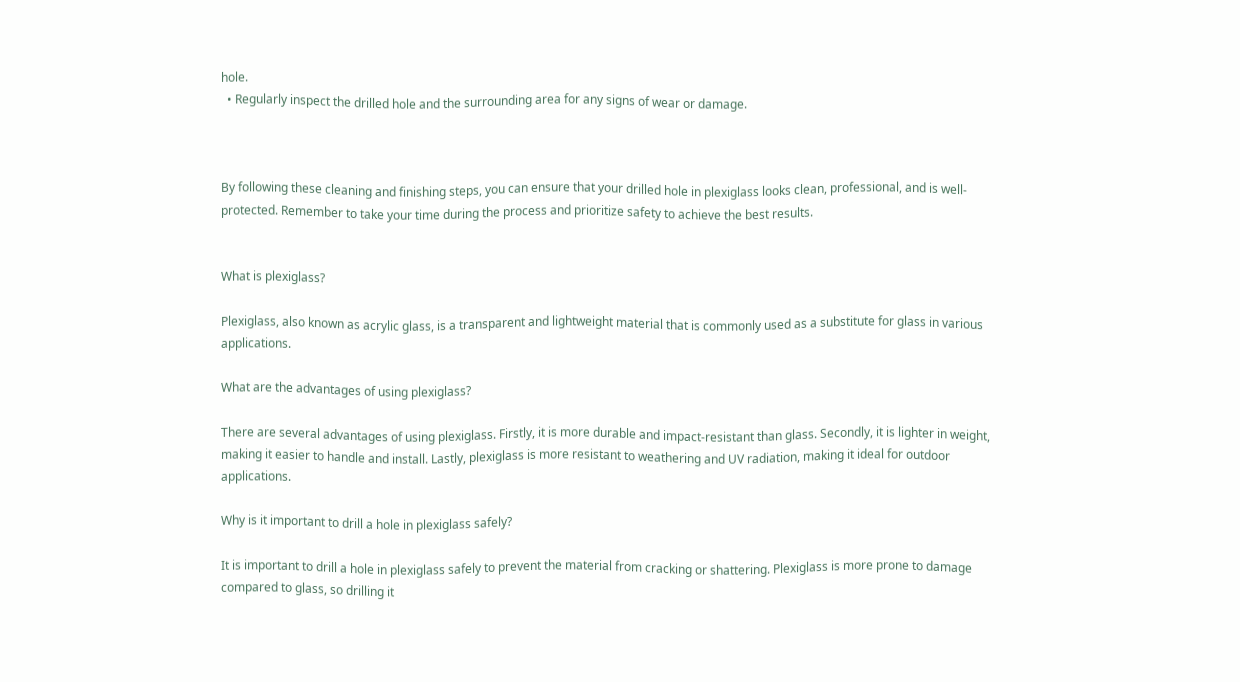hole.
  • Regularly inspect the drilled hole and the surrounding area for any signs of wear or damage.



By following these cleaning and finishing steps, you can ensure that your drilled hole in plexiglass looks clean, professional, and is well-protected. Remember to take your time during the process and prioritize safety to achieve the best results.


What is plexiglass?

Plexiglass, also known as acrylic glass, is a transparent and lightweight material that is commonly used as a substitute for glass in various applications.

What are the advantages of using plexiglass?

There are several advantages of using plexiglass. Firstly, it is more durable and impact-resistant than glass. Secondly, it is lighter in weight, making it easier to handle and install. Lastly, plexiglass is more resistant to weathering and UV radiation, making it ideal for outdoor applications.

Why is it important to drill a hole in plexiglass safely?

It is important to drill a hole in plexiglass safely to prevent the material from cracking or shattering. Plexiglass is more prone to damage compared to glass, so drilling it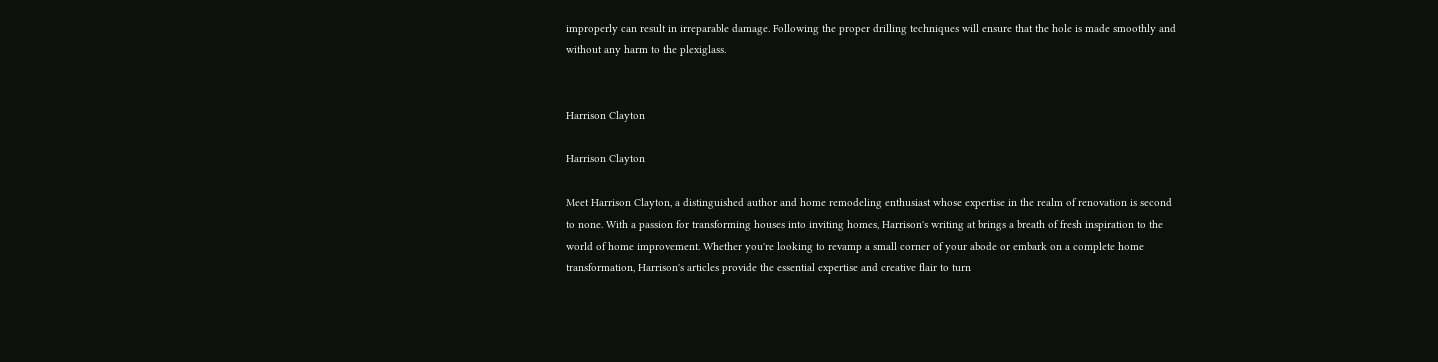improperly can result in irreparable damage. Following the proper drilling techniques will ensure that the hole is made smoothly and without any harm to the plexiglass.


Harrison Clayton

Harrison Clayton

Meet Harrison Clayton, a distinguished author and home remodeling enthusiast whose expertise in the realm of renovation is second to none. With a passion for transforming houses into inviting homes, Harrison's writing at brings a breath of fresh inspiration to the world of home improvement. Whether you're looking to revamp a small corner of your abode or embark on a complete home transformation, Harrison's articles provide the essential expertise and creative flair to turn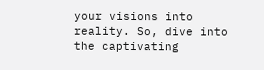your visions into reality. So, dive into the captivating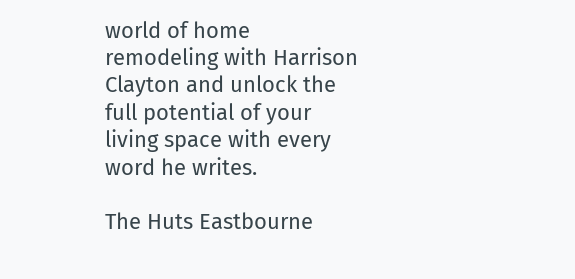world of home remodeling with Harrison Clayton and unlock the full potential of your living space with every word he writes.

The Huts Eastbourne